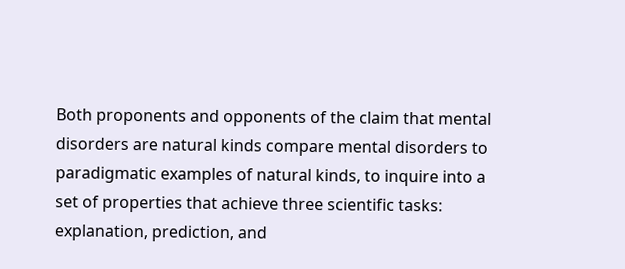Both proponents and opponents of the claim that mental disorders are natural kinds compare mental disorders to paradigmatic examples of natural kinds, to inquire into a set of properties that achieve three scientific tasks: explanation, prediction, and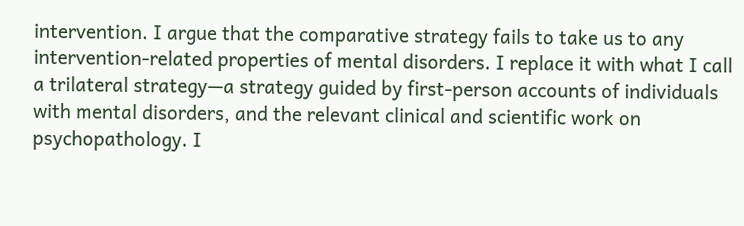intervention. I argue that the comparative strategy fails to take us to any intervention-related properties of mental disorders. I replace it with what I call a trilateral strategy—a strategy guided by first-person accounts of individuals with mental disorders, and the relevant clinical and scientific work on psychopathology. I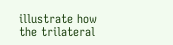illustrate how the trilateral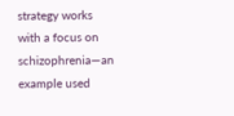strategy works with a focus on schizophrenia—an example used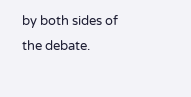by both sides of the debate.